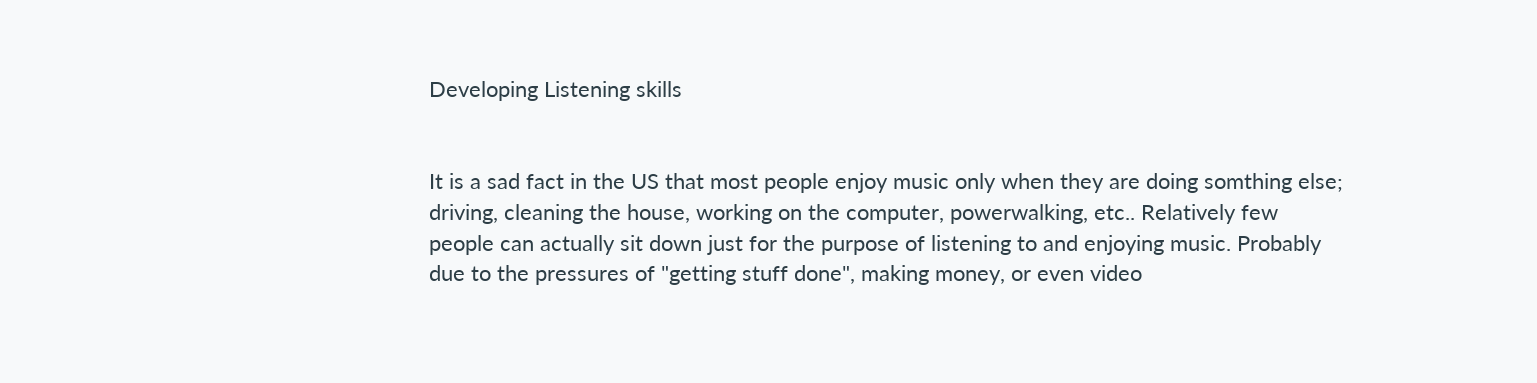Developing Listening skills


It is a sad fact in the US that most people enjoy music only when they are doing somthing else; driving, cleaning the house, working on the computer, powerwalking, etc.. Relatively few people can actually sit down just for the purpose of listening to and enjoying music. Probably due to the pressures of "getting stuff done", making money, or even video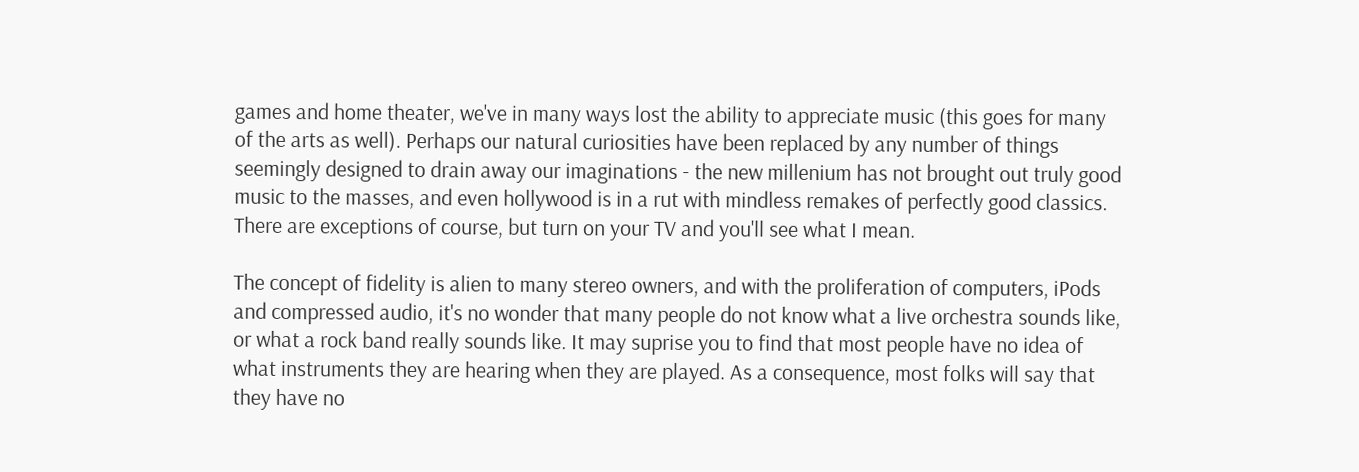games and home theater, we've in many ways lost the ability to appreciate music (this goes for many of the arts as well). Perhaps our natural curiosities have been replaced by any number of things seemingly designed to drain away our imaginations - the new millenium has not brought out truly good music to the masses, and even hollywood is in a rut with mindless remakes of perfectly good classics. There are exceptions of course, but turn on your TV and you'll see what I mean.

The concept of fidelity is alien to many stereo owners, and with the proliferation of computers, iPods and compressed audio, it's no wonder that many people do not know what a live orchestra sounds like, or what a rock band really sounds like. It may suprise you to find that most people have no idea of what instruments they are hearing when they are played. As a consequence, most folks will say that they have no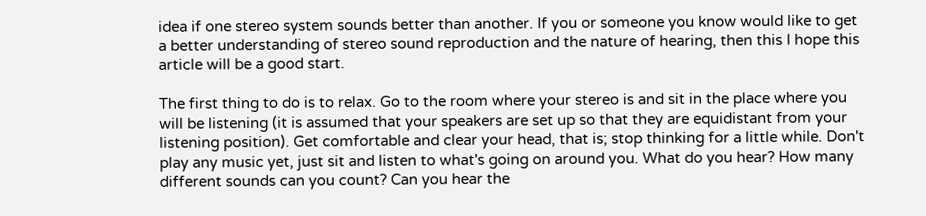idea if one stereo system sounds better than another. If you or someone you know would like to get a better understanding of stereo sound reproduction and the nature of hearing, then this I hope this article will be a good start.

The first thing to do is to relax. Go to the room where your stereo is and sit in the place where you will be listening (it is assumed that your speakers are set up so that they are equidistant from your listening position). Get comfortable and clear your head, that is; stop thinking for a little while. Don't play any music yet, just sit and listen to what's going on around you. What do you hear? How many different sounds can you count? Can you hear the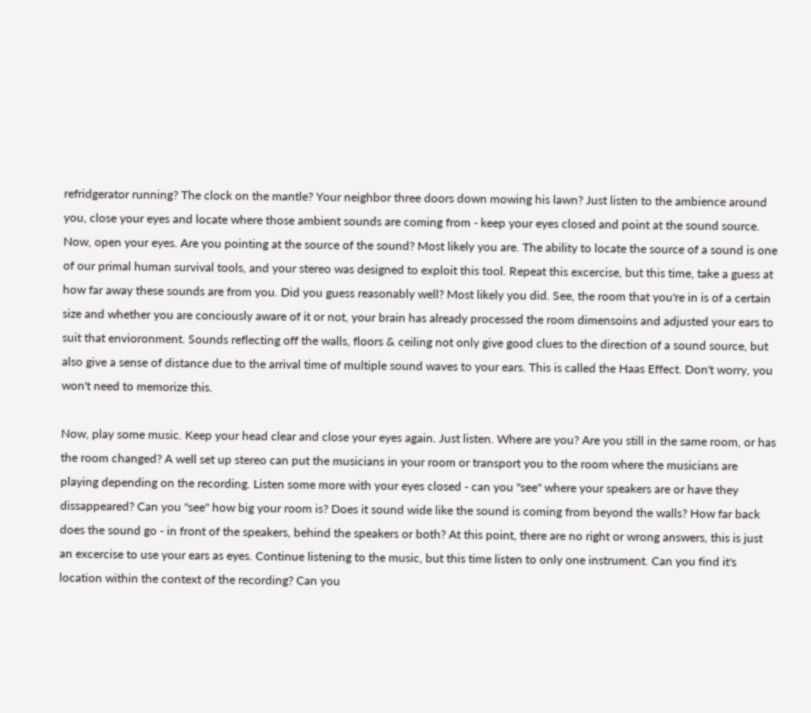refridgerator running? The clock on the mantle? Your neighbor three doors down mowing his lawn? Just listen to the ambience around you, close your eyes and locate where those ambient sounds are coming from - keep your eyes closed and point at the sound source. Now, open your eyes. Are you pointing at the source of the sound? Most likely you are. The ability to locate the source of a sound is one of our primal human survival tools, and your stereo was designed to exploit this tool. Repeat this excercise, but this time, take a guess at how far away these sounds are from you. Did you guess reasonably well? Most likely you did. See, the room that you're in is of a certain size and whether you are conciously aware of it or not, your brain has already processed the room dimensoins and adjusted your ears to suit that envioronment. Sounds reflecting off the walls, floors & ceiling not only give good clues to the direction of a sound source, but also give a sense of distance due to the arrival time of multiple sound waves to your ears. This is called the Haas Effect. Don't worry, you won't need to memorize this.

Now, play some music. Keep your head clear and close your eyes again. Just listen. Where are you? Are you still in the same room, or has the room changed? A well set up stereo can put the musicians in your room or transport you to the room where the musicians are playing depending on the recording. Listen some more with your eyes closed - can you "see" where your speakers are or have they dissappeared? Can you "see" how big your room is? Does it sound wide like the sound is coming from beyond the walls? How far back does the sound go - in front of the speakers, behind the speakers or both? At this point, there are no right or wrong answers, this is just an excercise to use your ears as eyes. Continue listening to the music, but this time listen to only one instrument. Can you find it's location within the context of the recording? Can you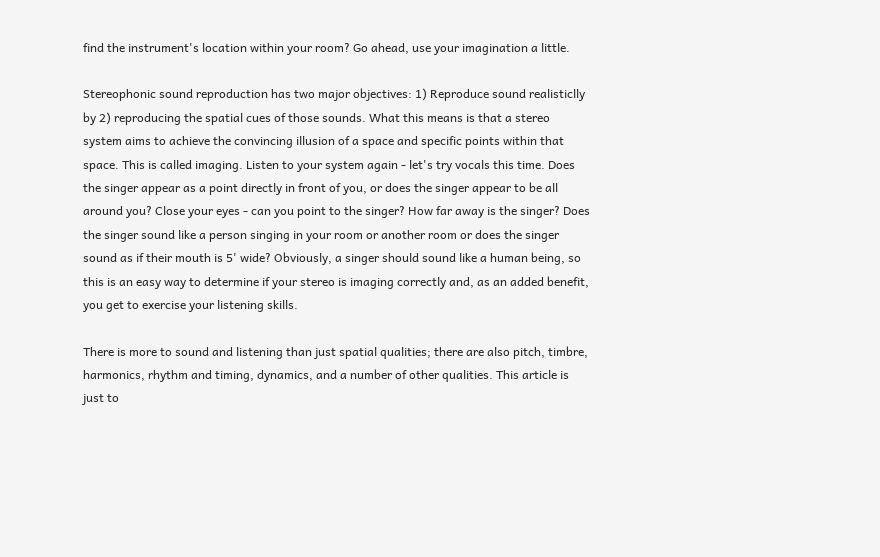find the instrument's location within your room? Go ahead, use your imagination a little.

Stereophonic sound reproduction has two major objectives: 1) Reproduce sound realisticlly by 2) reproducing the spatial cues of those sounds. What this means is that a stereo system aims to achieve the convincing illusion of a space and specific points within that space. This is called imaging. Listen to your system again - let's try vocals this time. Does the singer appear as a point directly in front of you, or does the singer appear to be all around you? Close your eyes - can you point to the singer? How far away is the singer? Does the singer sound like a person singing in your room or another room or does the singer sound as if their mouth is 5' wide? Obviously, a singer should sound like a human being, so this is an easy way to determine if your stereo is imaging correctly and, as an added benefit, you get to exercise your listening skills.

There is more to sound and listening than just spatial qualities; there are also pitch, timbre, harmonics, rhythm and timing, dynamics, and a number of other qualities. This article is just to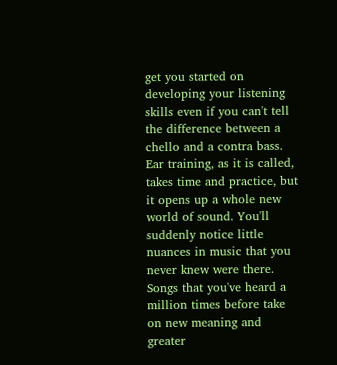get you started on developing your listening skills even if you can't tell the difference between a chello and a contra bass. Ear training, as it is called, takes time and practice, but it opens up a whole new world of sound. You'll suddenly notice little nuances in music that you never knew were there. Songs that you've heard a million times before take on new meaning and greater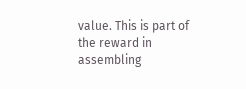value. This is part of the reward in assembling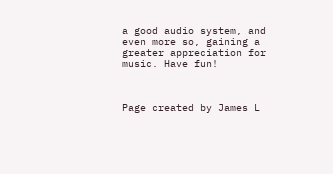a good audio system, and even more so, gaining a greater appreciation for music. Have fun!



Page created by James L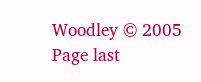Woodley © 2005 Page last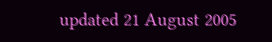updated 21 August 2005